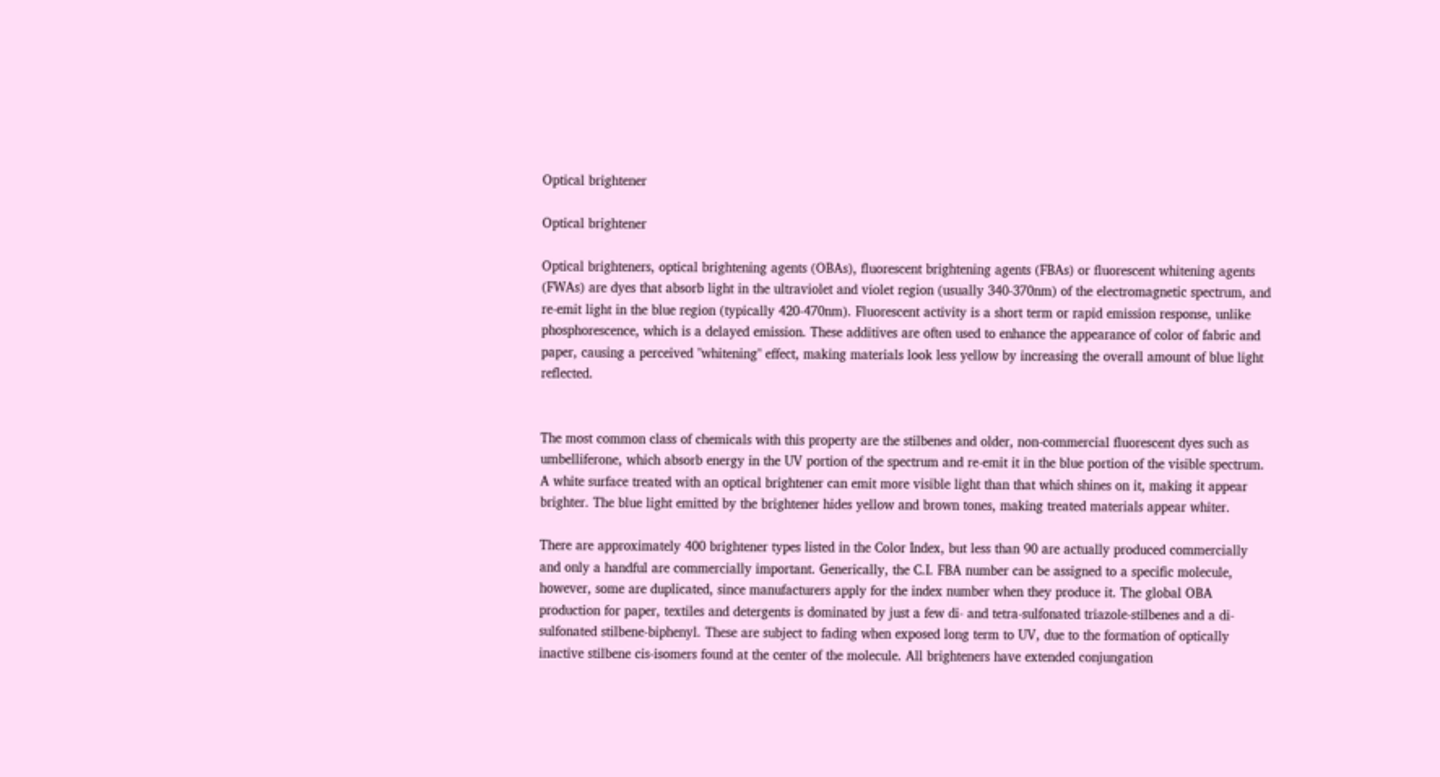Optical brightener

Optical brightener

Optical brighteners, optical brightening agents (OBAs), fluorescent brightening agents (FBAs) or fluorescent whitening agents (FWAs) are dyes that absorb light in the ultraviolet and violet region (usually 340-370nm) of the electromagnetic spectrum, and re-emit light in the blue region (typically 420-470nm). Fluorescent activity is a short term or rapid emission response, unlike phosphorescence, which is a delayed emission. These additives are often used to enhance the appearance of color of fabric and paper, causing a perceived "whitening" effect, making materials look less yellow by increasing the overall amount of blue light reflected.


The most common class of chemicals with this property are the stilbenes and older, non-commercial fluorescent dyes such as umbelliferone, which absorb energy in the UV portion of the spectrum and re-emit it in the blue portion of the visible spectrum. A white surface treated with an optical brightener can emit more visible light than that which shines on it, making it appear brighter. The blue light emitted by the brightener hides yellow and brown tones, making treated materials appear whiter.

There are approximately 400 brightener types listed in the Color Index, but less than 90 are actually produced commercially and only a handful are commercially important. Generically, the C.I. FBA number can be assigned to a specific molecule, however, some are duplicated, since manufacturers apply for the index number when they produce it. The global OBA production for paper, textiles and detergents is dominated by just a few di- and tetra-sulfonated triazole-stilbenes and a di-sulfonated stilbene-biphenyl. These are subject to fading when exposed long term to UV, due to the formation of optically inactive stilbene cis-isomers found at the center of the molecule. All brighteners have extended conjungation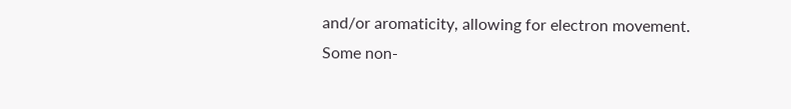and/or aromaticity, allowing for electron movement. Some non-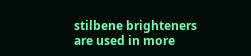stilbene brighteners are used in more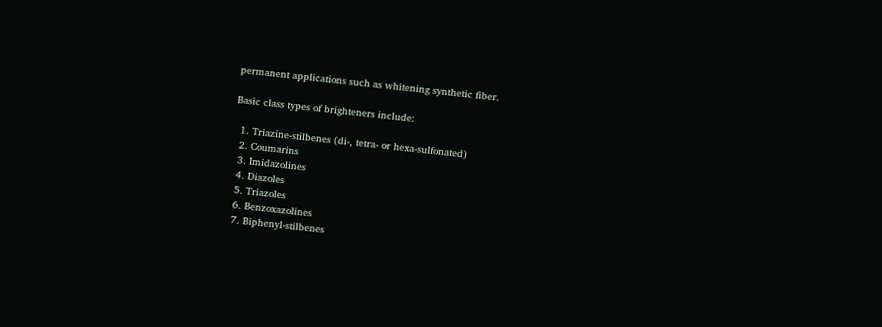permanent applications such as whitening synthetic fiber.

Basic class types of brighteners include:

  1. Triazine-stilbenes (di-, tetra- or hexa-sulfonated)
  2. Coumarins
  3. Imidazolines
  4. Diazoles
  5. Triazoles
  6. Benzoxazolines
  7. Biphenyl-stilbenes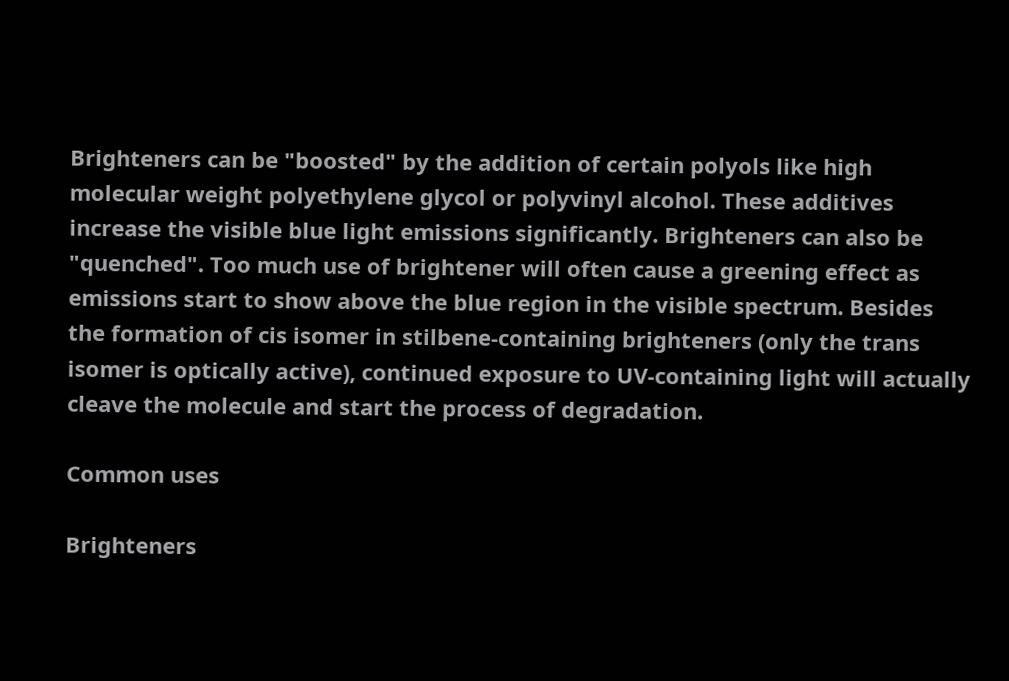Brighteners can be "boosted" by the addition of certain polyols like high molecular weight polyethylene glycol or polyvinyl alcohol. These additives increase the visible blue light emissions significantly. Brighteners can also be "quenched". Too much use of brightener will often cause a greening effect as emissions start to show above the blue region in the visible spectrum. Besides the formation of cis isomer in stilbene-containing brighteners (only the trans isomer is optically active), continued exposure to UV-containing light will actually cleave the molecule and start the process of degradation.

Common uses

Brighteners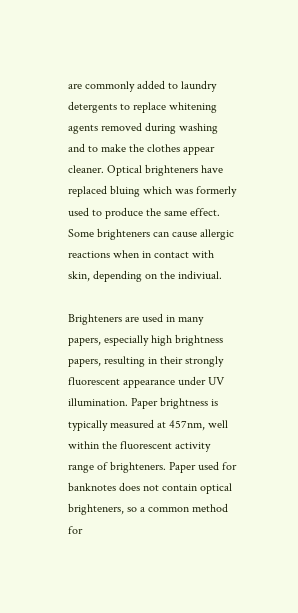are commonly added to laundry detergents to replace whitening agents removed during washing and to make the clothes appear cleaner. Optical brighteners have replaced bluing which was formerly used to produce the same effect. Some brighteners can cause allergic reactions when in contact with skin, depending on the indiviual.

Brighteners are used in many papers, especially high brightness papers, resulting in their strongly fluorescent appearance under UV illumination. Paper brightness is typically measured at 457nm, well within the fluorescent activity range of brighteners. Paper used for banknotes does not contain optical brighteners, so a common method for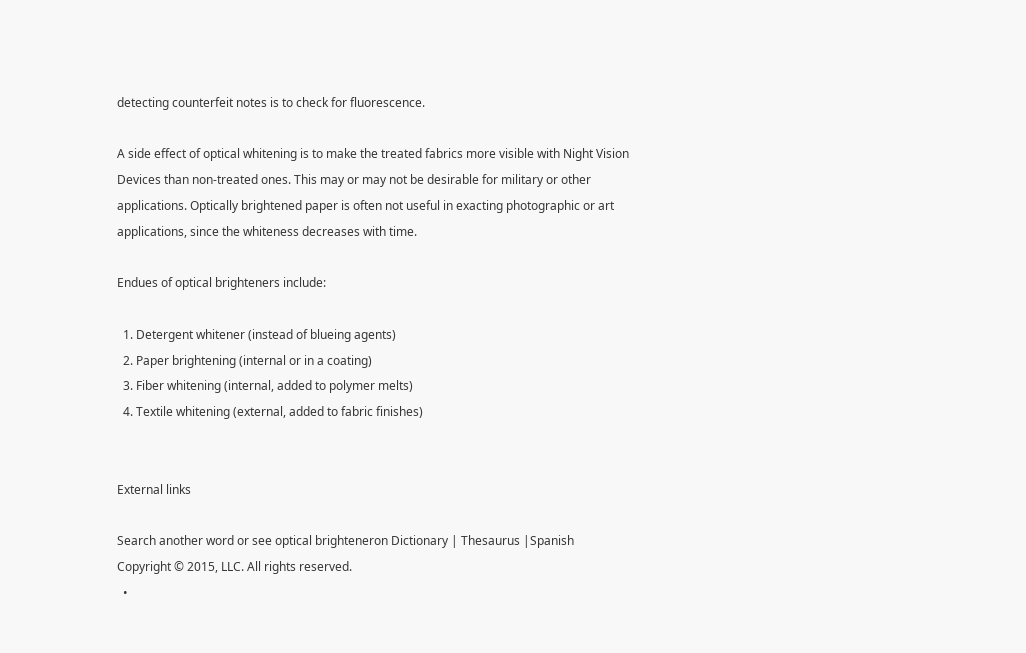detecting counterfeit notes is to check for fluorescence.

A side effect of optical whitening is to make the treated fabrics more visible with Night Vision Devices than non-treated ones. This may or may not be desirable for military or other applications. Optically brightened paper is often not useful in exacting photographic or art applications, since the whiteness decreases with time.

Endues of optical brighteners include:

  1. Detergent whitener (instead of blueing agents)
  2. Paper brightening (internal or in a coating)
  3. Fiber whitening (internal, added to polymer melts)
  4. Textile whitening (external, added to fabric finishes)


External links

Search another word or see optical brighteneron Dictionary | Thesaurus |Spanish
Copyright © 2015, LLC. All rights reserved.
  •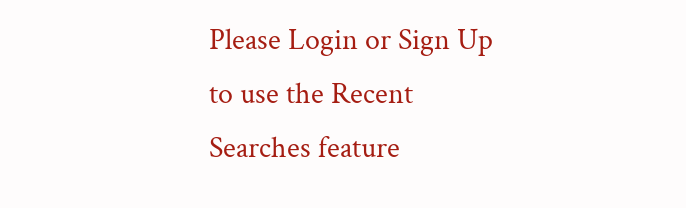Please Login or Sign Up to use the Recent Searches feature